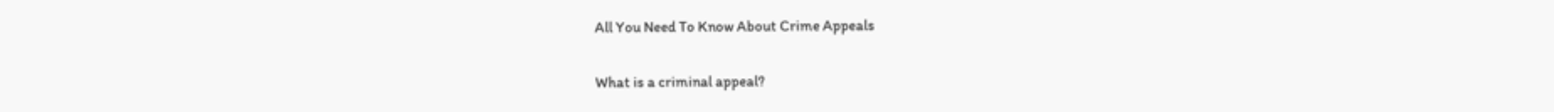All You Need To Know About Crime Appeals

What is a criminal appeal?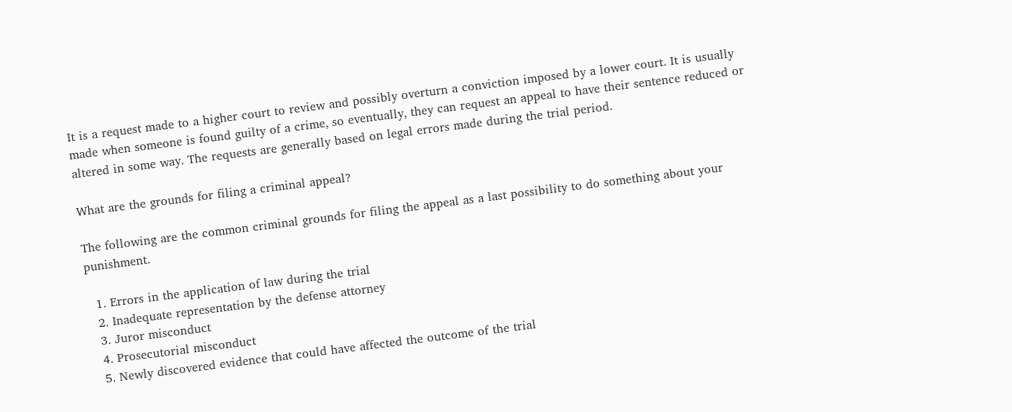It is a request made to a higher court to review and possibly overturn a conviction imposed by a lower court. It is usually made when someone is found guilty of a crime, so eventually, they can request an appeal to have their sentence reduced or altered in some way. The requests are generally based on legal errors made during the trial period.

What are the grounds for filing a criminal appeal?

The following are the common criminal grounds for filing the appeal as a last possibility to do something about your punishment.

  1. Errors in the application of law during the trial
  2. Inadequate representation by the defense attorney
  3. Juror misconduct
  4. Prosecutorial misconduct
  5. Newly discovered evidence that could have affected the outcome of the trial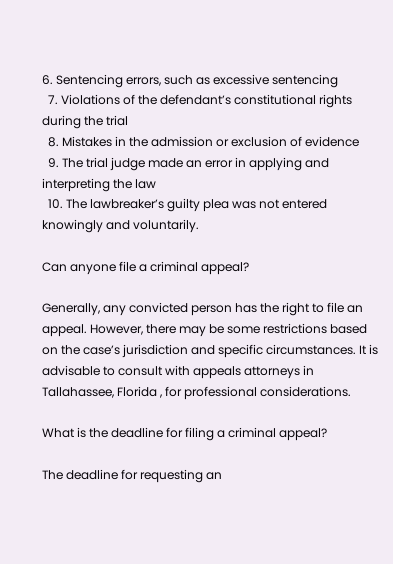6. Sentencing errors, such as excessive sentencing
  7. Violations of the defendant’s constitutional rights during the trial
  8. Mistakes in the admission or exclusion of evidence
  9. The trial judge made an error in applying and interpreting the law
  10. The lawbreaker’s guilty plea was not entered knowingly and voluntarily.

Can anyone file a criminal appeal?

Generally, any convicted person has the right to file an appeal. However, there may be some restrictions based on the case’s jurisdiction and specific circumstances. It is advisable to consult with appeals attorneys in Tallahassee, Florida , for professional considerations.

What is the deadline for filing a criminal appeal?

The deadline for requesting an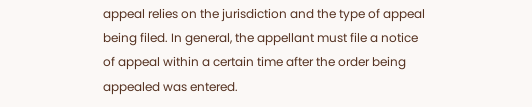appeal relies on the jurisdiction and the type of appeal being filed. In general, the appellant must file a notice of appeal within a certain time after the order being appealed was entered.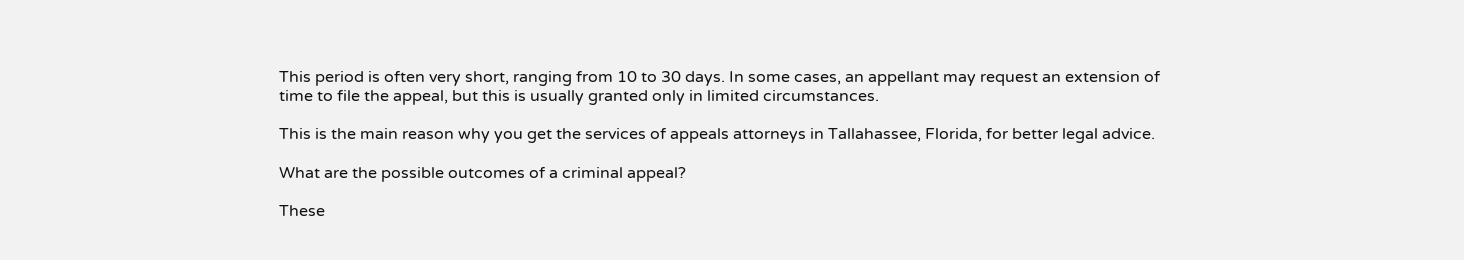This period is often very short, ranging from 10 to 30 days. In some cases, an appellant may request an extension of time to file the appeal, but this is usually granted only in limited circumstances.

This is the main reason why you get the services of appeals attorneys in Tallahassee, Florida, for better legal advice.

What are the possible outcomes of a criminal appeal?

These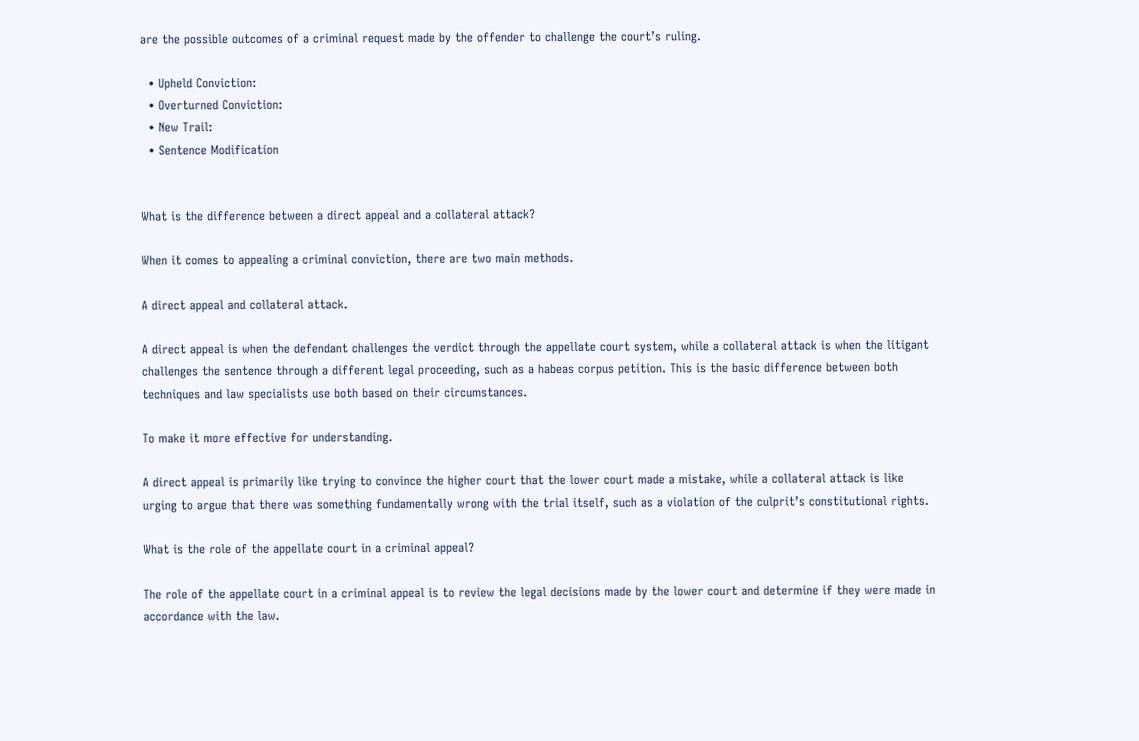are the possible outcomes of a criminal request made by the offender to challenge the court’s ruling.

  • Upheld Conviction:
  • Overturned Conviction:
  • New Trail:
  • Sentence Modification


What is the difference between a direct appeal and a collateral attack?

When it comes to appealing a criminal conviction, there are two main methods.

A direct appeal and collateral attack.

A direct appeal is when the defendant challenges the verdict through the appellate court system, while a collateral attack is when the litigant challenges the sentence through a different legal proceeding, such as a habeas corpus petition. This is the basic difference between both techniques and law specialists use both based on their circumstances.

To make it more effective for understanding.

A direct appeal is primarily like trying to convince the higher court that the lower court made a mistake, while a collateral attack is like urging to argue that there was something fundamentally wrong with the trial itself, such as a violation of the culprit’s constitutional rights.

What is the role of the appellate court in a criminal appeal?

The role of the appellate court in a criminal appeal is to review the legal decisions made by the lower court and determine if they were made in accordance with the law.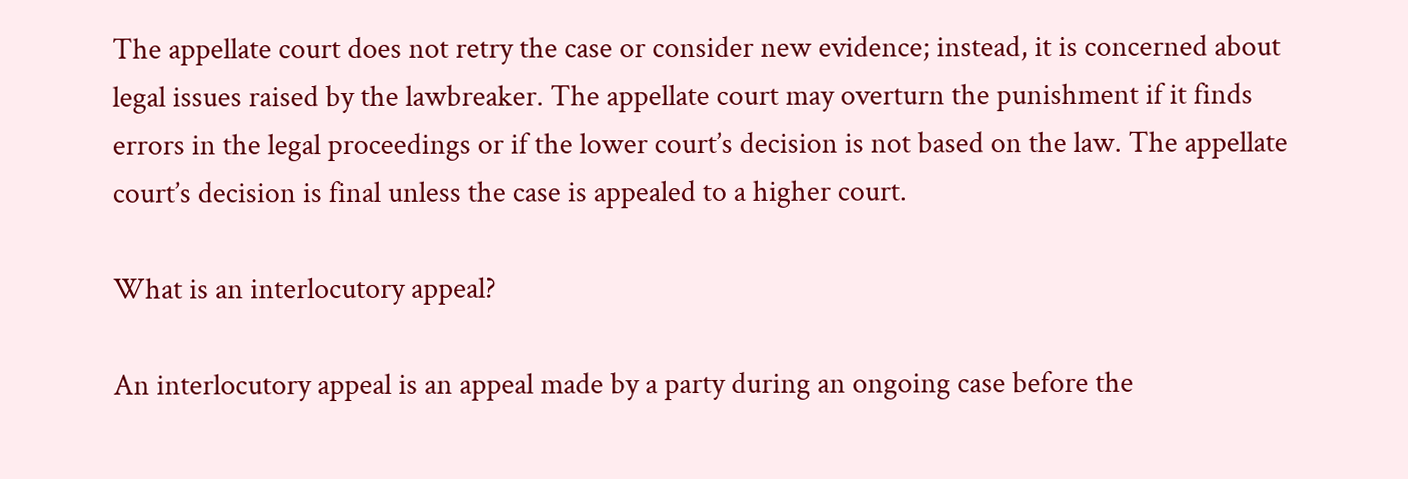The appellate court does not retry the case or consider new evidence; instead, it is concerned about legal issues raised by the lawbreaker. The appellate court may overturn the punishment if it finds errors in the legal proceedings or if the lower court’s decision is not based on the law. The appellate court’s decision is final unless the case is appealed to a higher court.

What is an interlocutory appeal?

An interlocutory appeal is an appeal made by a party during an ongoing case before the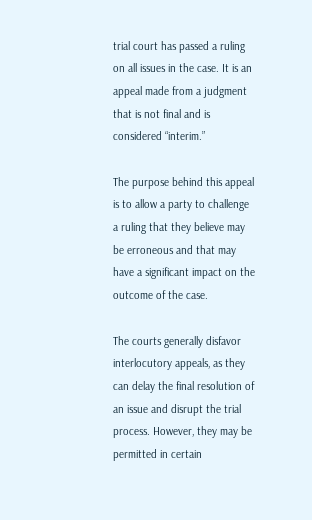trial court has passed a ruling on all issues in the case. It is an appeal made from a judgment that is not final and is considered “interim.”

The purpose behind this appeal is to allow a party to challenge a ruling that they believe may be erroneous and that may have a significant impact on the outcome of the case.

The courts generally disfavor interlocutory appeals, as they can delay the final resolution of an issue and disrupt the trial process. However, they may be permitted in certain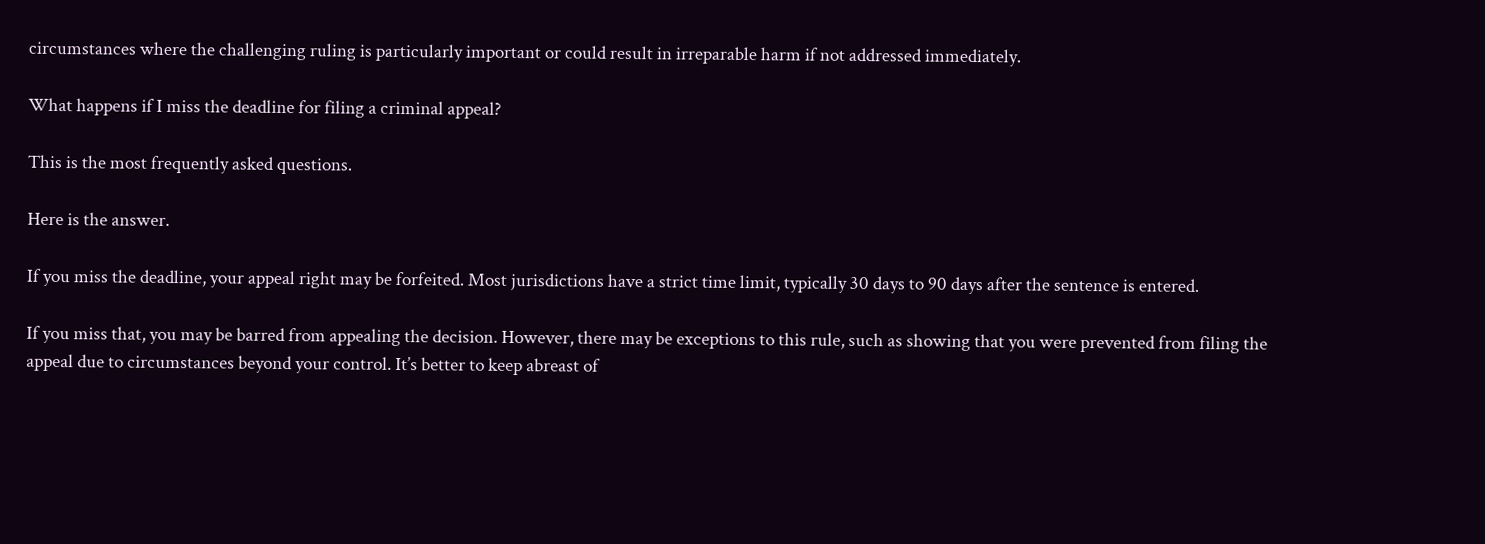circumstances where the challenging ruling is particularly important or could result in irreparable harm if not addressed immediately.

What happens if I miss the deadline for filing a criminal appeal?

This is the most frequently asked questions.

Here is the answer.

If you miss the deadline, your appeal right may be forfeited. Most jurisdictions have a strict time limit, typically 30 days to 90 days after the sentence is entered.

If you miss that, you may be barred from appealing the decision. However, there may be exceptions to this rule, such as showing that you were prevented from filing the appeal due to circumstances beyond your control. It’s better to keep abreast of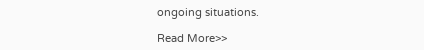ongoing situations.

Read More>>